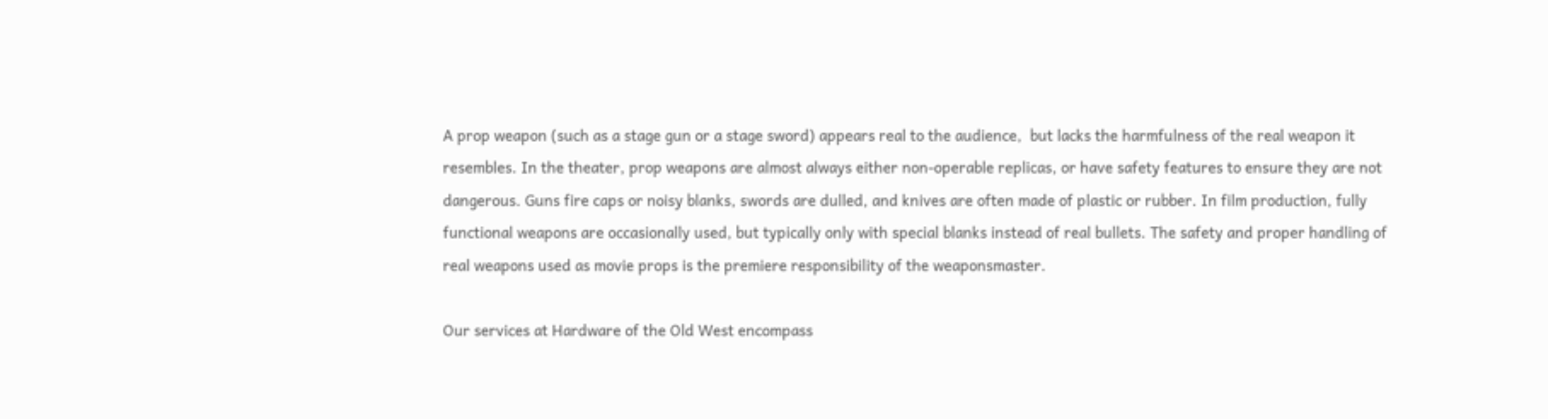A prop weapon (such as a stage gun or a stage sword) appears real to the audience,  but lacks the harmfulness of the real weapon it resembles. In the theater, prop weapons are almost always either non-operable replicas, or have safety features to ensure they are not dangerous. Guns fire caps or noisy blanks, swords are dulled, and knives are often made of plastic or rubber. In film production, fully functional weapons are occasionally used, but typically only with special blanks instead of real bullets. The safety and proper handling of real weapons used as movie props is the premiere responsibility of the weaponsmaster.

Our services at Hardware of the Old West encompass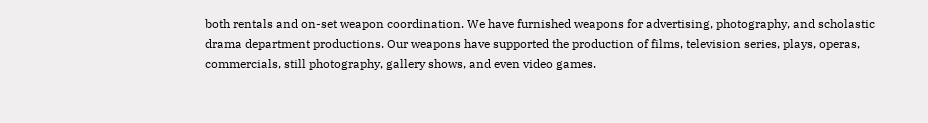both rentals and on-set weapon coordination. We have furnished weapons for advertising, photography, and scholastic drama department productions. Our weapons have supported the production of films, television series, plays, operas, commercials, still photography, gallery shows, and even video games.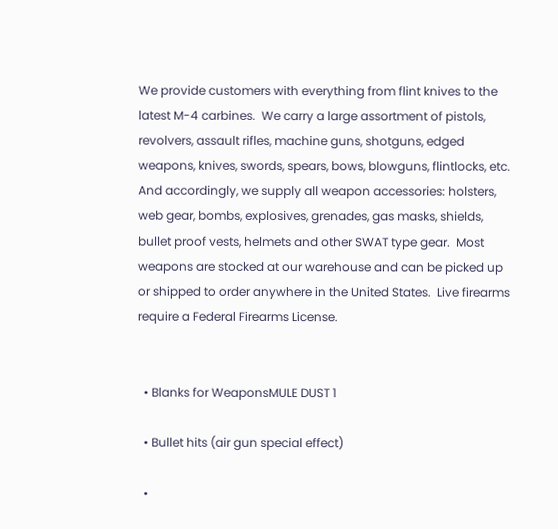We provide customers with everything from flint knives to the latest M-4 carbines.  We carry a large assortment of pistols, revolvers, assault rifles, machine guns, shotguns, edged weapons, knives, swords, spears, bows, blowguns, flintlocks, etc. And accordingly, we supply all weapon accessories: holsters, web gear, bombs, explosives, grenades, gas masks, shields, bullet proof vests, helmets and other SWAT type gear.  Most weapons are stocked at our warehouse and can be picked up or shipped to order anywhere in the United States.  Live firearms require a Federal Firearms License.


  • Blanks for WeaponsMULE DUST 1

  • Bullet hits (air gun special effect)

  •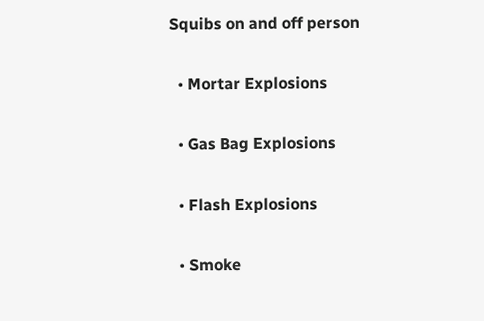Squibs on and off person

  • Mortar Explosions

  • Gas Bag Explosions

  • Flash Explosions

  • Smoke